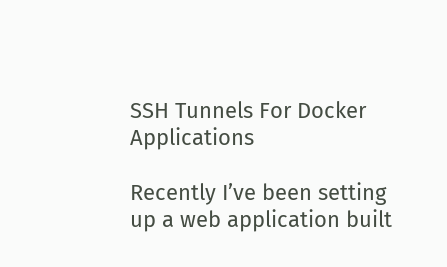SSH Tunnels For Docker Applications

Recently I’ve been setting up a web application built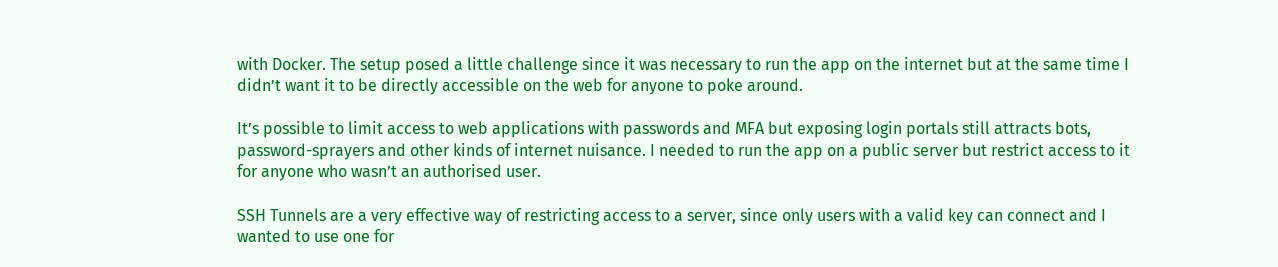with Docker. The setup posed a little challenge since it was necessary to run the app on the internet but at the same time I didn’t want it to be directly accessible on the web for anyone to poke around.

It’s possible to limit access to web applications with passwords and MFA but exposing login portals still attracts bots, password-sprayers and other kinds of internet nuisance. I needed to run the app on a public server but restrict access to it for anyone who wasn’t an authorised user.

SSH Tunnels are a very effective way of restricting access to a server, since only users with a valid key can connect and I wanted to use one for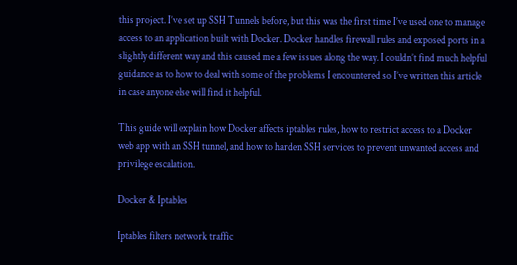this project. I’ve set up SSH Tunnels before, but this was the first time I’ve used one to manage access to an application built with Docker. Docker handles firewall rules and exposed ports in a slightly different way and this caused me a few issues along the way. I couldn’t find much helpful guidance as to how to deal with some of the problems I encountered so I’ve written this article in case anyone else will find it helpful.

This guide will explain how Docker affects iptables rules, how to restrict access to a Docker web app with an SSH tunnel, and how to harden SSH services to prevent unwanted access and privilege escalation.

Docker & Iptables

Iptables filters network traffic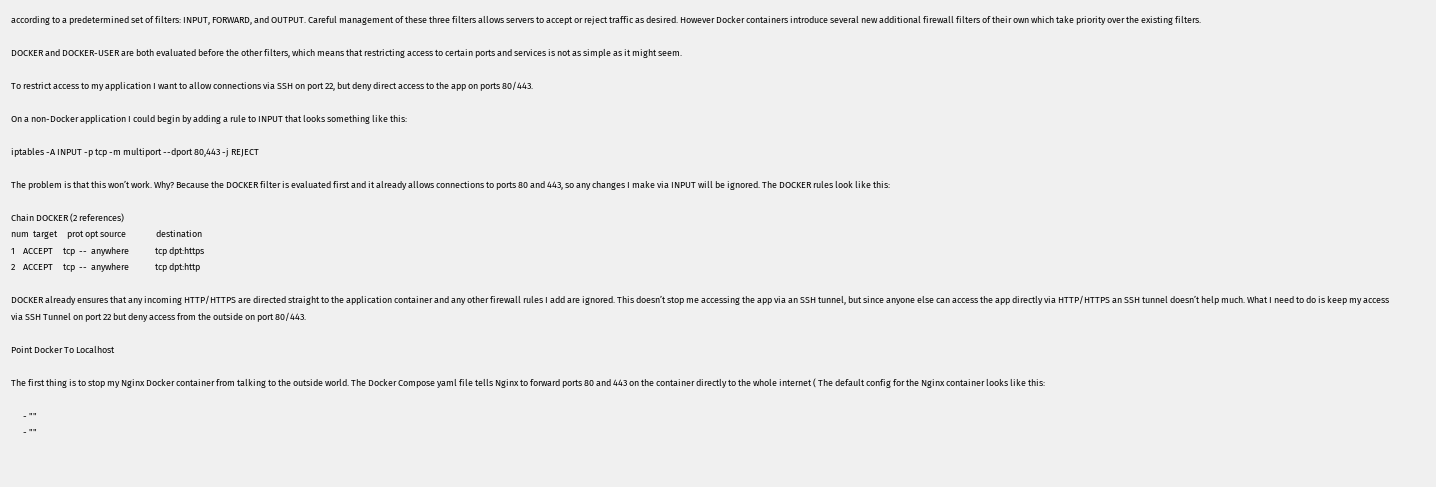according to a predetermined set of filters: INPUT, FORWARD, and OUTPUT. Careful management of these three filters allows servers to accept or reject traffic as desired. However Docker containers introduce several new additional firewall filters of their own which take priority over the existing filters.

DOCKER and DOCKER-USER are both evaluated before the other filters, which means that restricting access to certain ports and services is not as simple as it might seem.

To restrict access to my application I want to allow connections via SSH on port 22, but deny direct access to the app on ports 80/443.

On a non-Docker application I could begin by adding a rule to INPUT that looks something like this:

iptables -A INPUT -p tcp -m multiport --dport 80,443 -j REJECT

The problem is that this won’t work. Why? Because the DOCKER filter is evaluated first and it already allows connections to ports 80 and 443, so any changes I make via INPUT will be ignored. The DOCKER rules look like this:

Chain DOCKER (2 references)
num  target     prot opt source               destination
1    ACCEPT     tcp  --  anywhere             tcp dpt:https
2    ACCEPT     tcp  --  anywhere             tcp dpt:http

DOCKER already ensures that any incoming HTTP/HTTPS are directed straight to the application container and any other firewall rules I add are ignored. This doesn’t stop me accessing the app via an SSH tunnel, but since anyone else can access the app directly via HTTP/HTTPS an SSH tunnel doesn’t help much. What I need to do is keep my access via SSH Tunnel on port 22 but deny access from the outside on port 80/443.

Point Docker To Localhost

The first thing is to stop my Nginx Docker container from talking to the outside world. The Docker Compose yaml file tells Nginx to forward ports 80 and 443 on the container directly to the whole internet ( The default config for the Nginx container looks like this:

      - ""
      - ""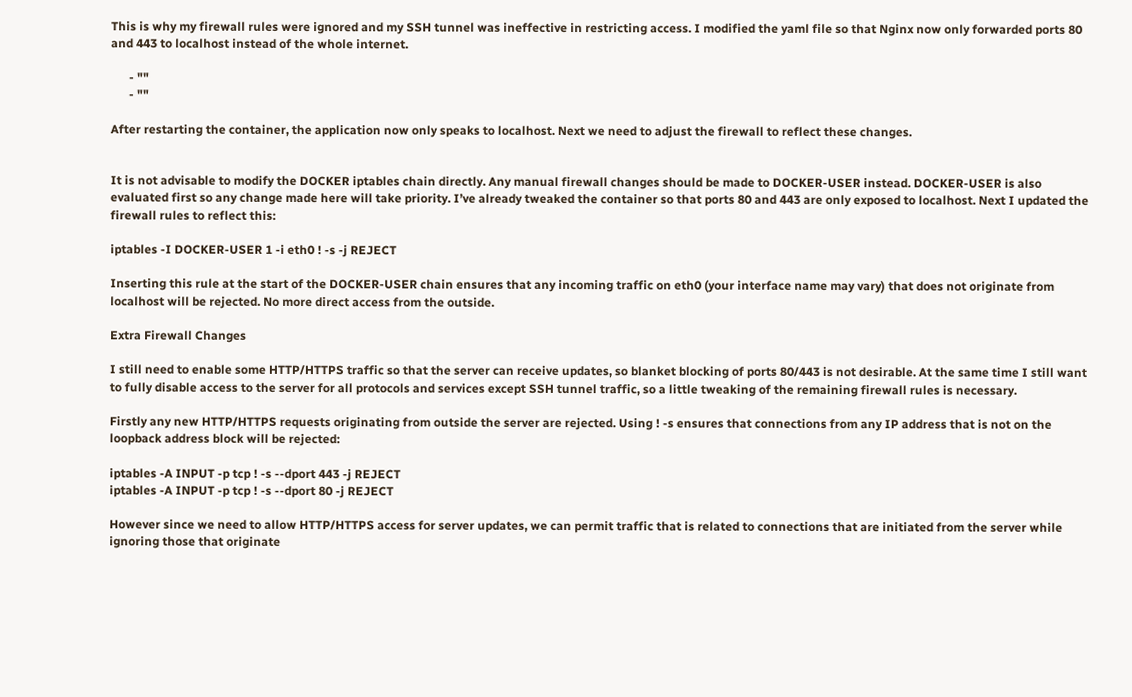This is why my firewall rules were ignored and my SSH tunnel was ineffective in restricting access. I modified the yaml file so that Nginx now only forwarded ports 80 and 443 to localhost instead of the whole internet.

      - ""
      - ""

After restarting the container, the application now only speaks to localhost. Next we need to adjust the firewall to reflect these changes.


It is not advisable to modify the DOCKER iptables chain directly. Any manual firewall changes should be made to DOCKER-USER instead. DOCKER-USER is also evaluated first so any change made here will take priority. I’ve already tweaked the container so that ports 80 and 443 are only exposed to localhost. Next I updated the firewall rules to reflect this:

iptables -I DOCKER-USER 1 -i eth0 ! -s -j REJECT

Inserting this rule at the start of the DOCKER-USER chain ensures that any incoming traffic on eth0 (your interface name may vary) that does not originate from localhost will be rejected. No more direct access from the outside.

Extra Firewall Changes

I still need to enable some HTTP/HTTPS traffic so that the server can receive updates, so blanket blocking of ports 80/443 is not desirable. At the same time I still want to fully disable access to the server for all protocols and services except SSH tunnel traffic, so a little tweaking of the remaining firewall rules is necessary.

Firstly any new HTTP/HTTPS requests originating from outside the server are rejected. Using ! -s ensures that connections from any IP address that is not on the loopback address block will be rejected:

iptables -A INPUT -p tcp ! -s --dport 443 -j REJECT
iptables -A INPUT -p tcp ! -s --dport 80 -j REJECT

However since we need to allow HTTP/HTTPS access for server updates, we can permit traffic that is related to connections that are initiated from the server while ignoring those that originate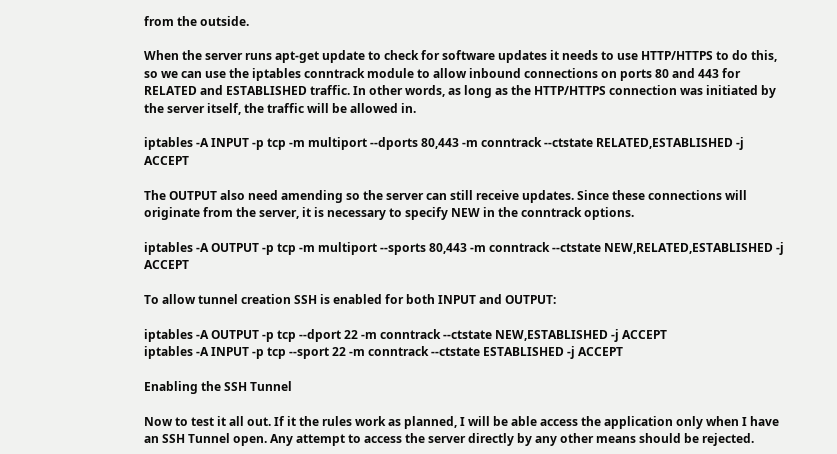from the outside.

When the server runs apt-get update to check for software updates it needs to use HTTP/HTTPS to do this, so we can use the iptables conntrack module to allow inbound connections on ports 80 and 443 for RELATED and ESTABLISHED traffic. In other words, as long as the HTTP/HTTPS connection was initiated by the server itself, the traffic will be allowed in.

iptables -A INPUT -p tcp -m multiport --dports 80,443 -m conntrack --ctstate RELATED,ESTABLISHED -j ACCEPT

The OUTPUT also need amending so the server can still receive updates. Since these connections will originate from the server, it is necessary to specify NEW in the conntrack options.

iptables -A OUTPUT -p tcp -m multiport --sports 80,443 -m conntrack --ctstate NEW,RELATED,ESTABLISHED -j ACCEPT

To allow tunnel creation SSH is enabled for both INPUT and OUTPUT:

iptables -A OUTPUT -p tcp --dport 22 -m conntrack --ctstate NEW,ESTABLISHED -j ACCEPT
iptables -A INPUT -p tcp --sport 22 -m conntrack --ctstate ESTABLISHED -j ACCEPT

Enabling the SSH Tunnel

Now to test it all out. If it the rules work as planned, I will be able access the application only when I have an SSH Tunnel open. Any attempt to access the server directly by any other means should be rejected.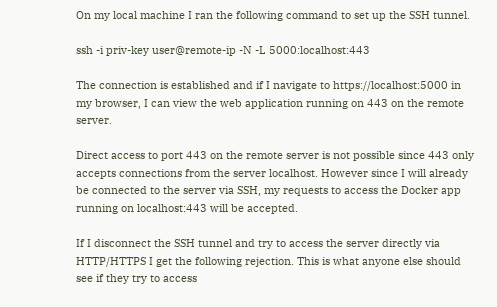On my local machine I ran the following command to set up the SSH tunnel.

ssh -i priv-key user@remote-ip -N -L 5000:localhost:443

The connection is established and if I navigate to https://localhost:5000 in my browser, I can view the web application running on 443 on the remote server.

Direct access to port 443 on the remote server is not possible since 443 only accepts connections from the server localhost. However since I will already be connected to the server via SSH, my requests to access the Docker app running on localhost:443 will be accepted.

If I disconnect the SSH tunnel and try to access the server directly via HTTP/HTTPS I get the following rejection. This is what anyone else should see if they try to access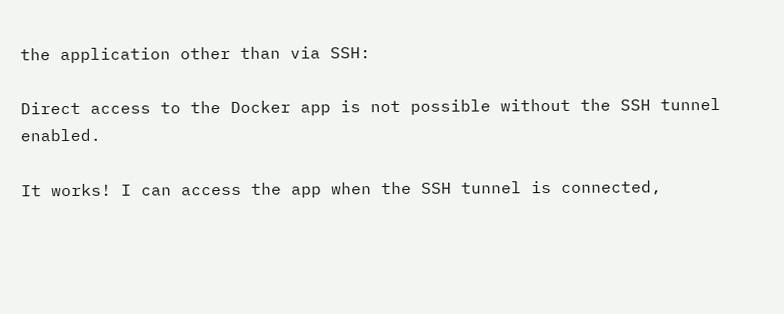the application other than via SSH:

Direct access to the Docker app is not possible without the SSH tunnel enabled.

It works! I can access the app when the SSH tunnel is connected,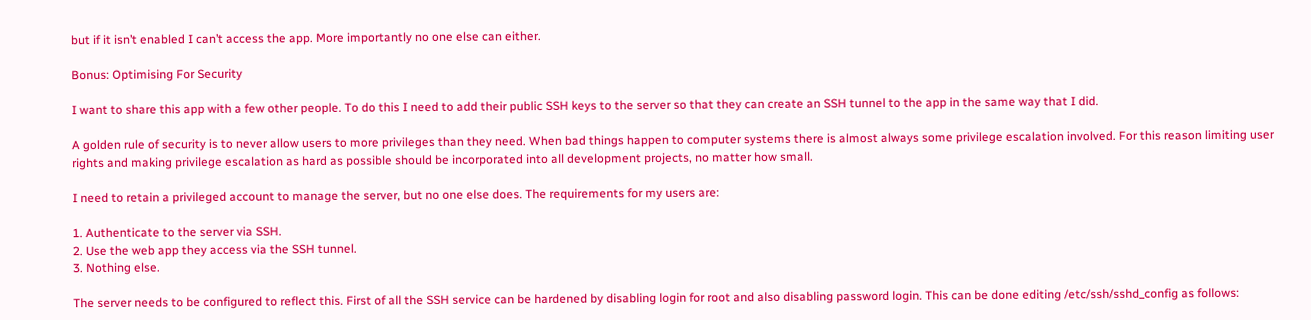but if it isn’t enabled I can’t access the app. More importantly no one else can either.

Bonus: Optimising For Security

I want to share this app with a few other people. To do this I need to add their public SSH keys to the server so that they can create an SSH tunnel to the app in the same way that I did.

A golden rule of security is to never allow users to more privileges than they need. When bad things happen to computer systems there is almost always some privilege escalation involved. For this reason limiting user rights and making privilege escalation as hard as possible should be incorporated into all development projects, no matter how small.

I need to retain a privileged account to manage the server, but no one else does. The requirements for my users are:

1. Authenticate to the server via SSH.
2. Use the web app they access via the SSH tunnel.
3. Nothing else.

The server needs to be configured to reflect this. First of all the SSH service can be hardened by disabling login for root and also disabling password login. This can be done editing /etc/ssh/sshd_config as follows: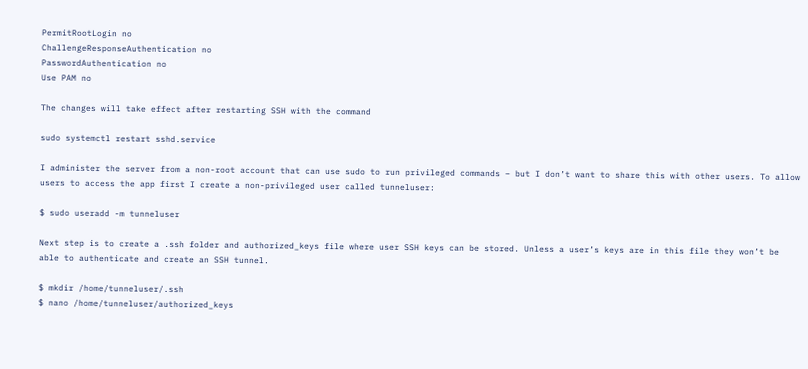PermitRootLogin no
ChallengeResponseAuthentication no
PasswordAuthentication no
Use PAM no

The changes will take effect after restarting SSH with the command

sudo systemctl restart sshd.service

I administer the server from a non-root account that can use sudo to run privileged commands – but I don’t want to share this with other users. To allow users to access the app first I create a non-privileged user called tunneluser:

$ sudo useradd -m tunneluser

Next step is to create a .ssh folder and authorized_keys file where user SSH keys can be stored. Unless a user’s keys are in this file they won’t be able to authenticate and create an SSH tunnel.

$ mkdir /home/tunneluser/.ssh
$ nano /home/tunneluser/authorized_keys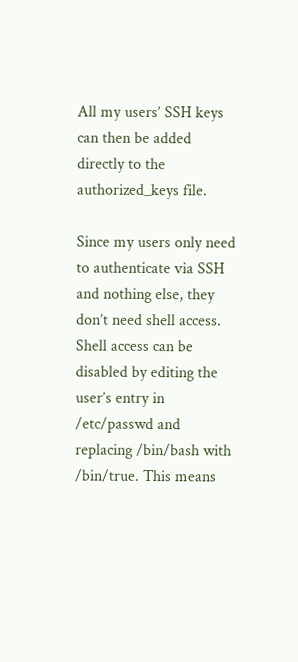All my users’ SSH keys can then be added directly to the authorized_keys file.

Since my users only need to authenticate via SSH and nothing else, they don’t need shell access. Shell access can be disabled by editing the user’s entry in /etc/passwd and replacing /bin/bash with /bin/true. This means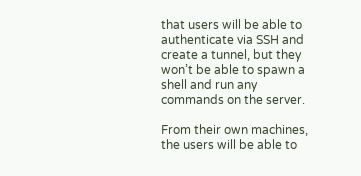that users will be able to authenticate via SSH and create a tunnel, but they won’t be able to spawn a shell and run any commands on the server.

From their own machines, the users will be able to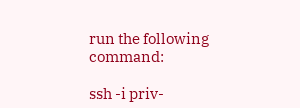run the following command:

ssh -i priv-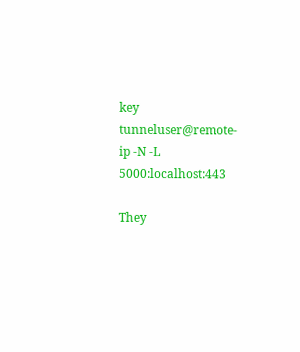key tunneluser@remote-ip -N -L 5000:localhost:443

They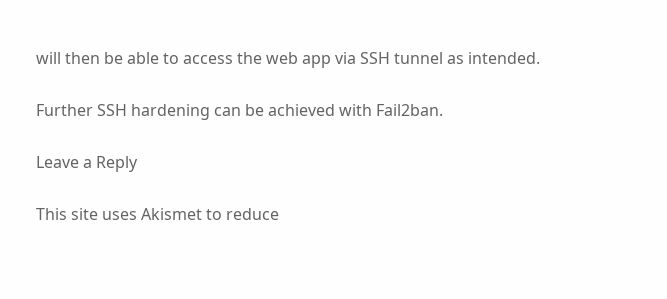will then be able to access the web app via SSH tunnel as intended.

Further SSH hardening can be achieved with Fail2ban.

Leave a Reply

This site uses Akismet to reduce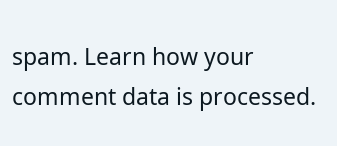spam. Learn how your comment data is processed.